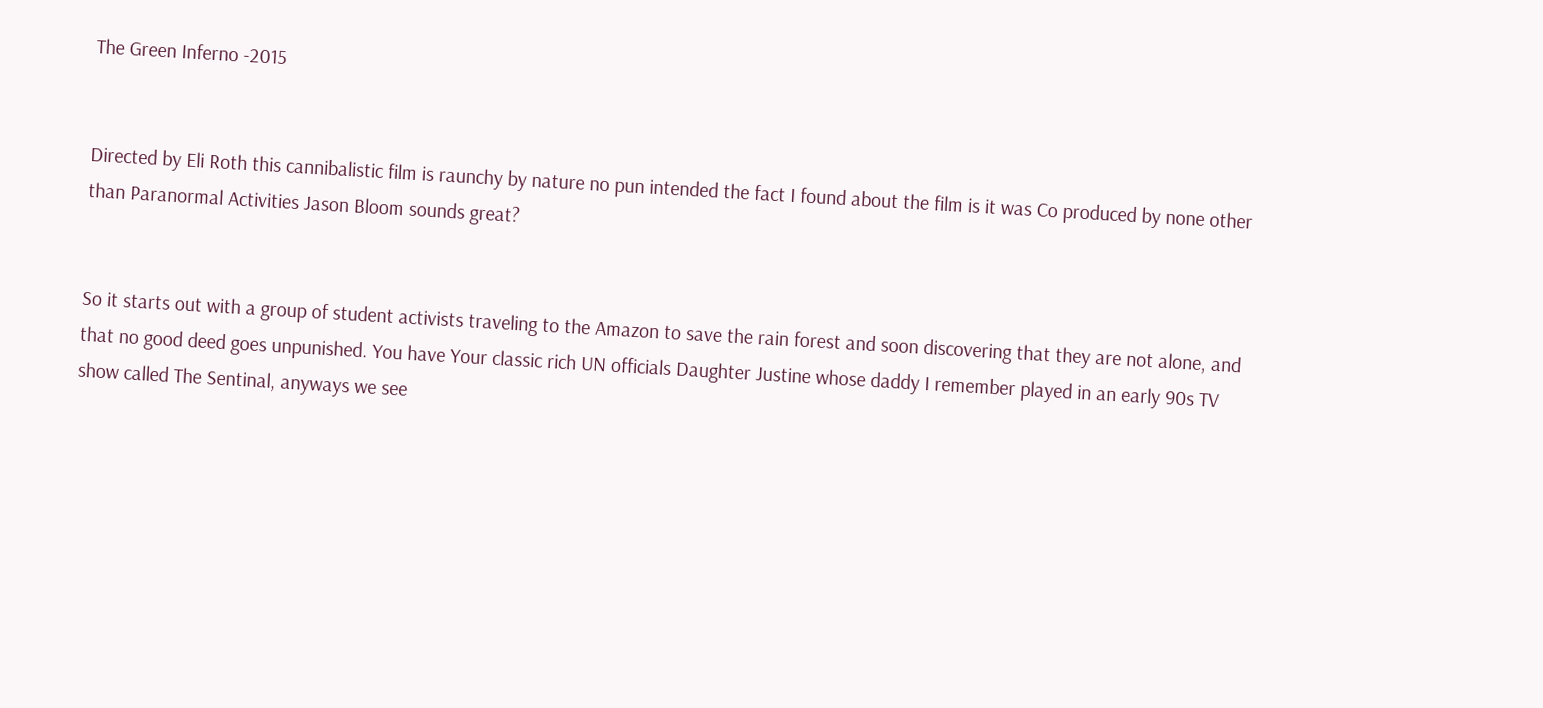The Green Inferno -2015


Directed by Eli Roth this cannibalistic film is raunchy by nature no pun intended the fact I found about the film is it was Co produced by none other than Paranormal Activities Jason Bloom sounds great?


So it starts out with a group of student activists traveling to the Amazon to save the rain forest and soon discovering that they are not alone, and that no good deed goes unpunished. You have Your classic rich UN officials Daughter Justine whose daddy I remember played in an early 90s TV show called The Sentinal, anyways we see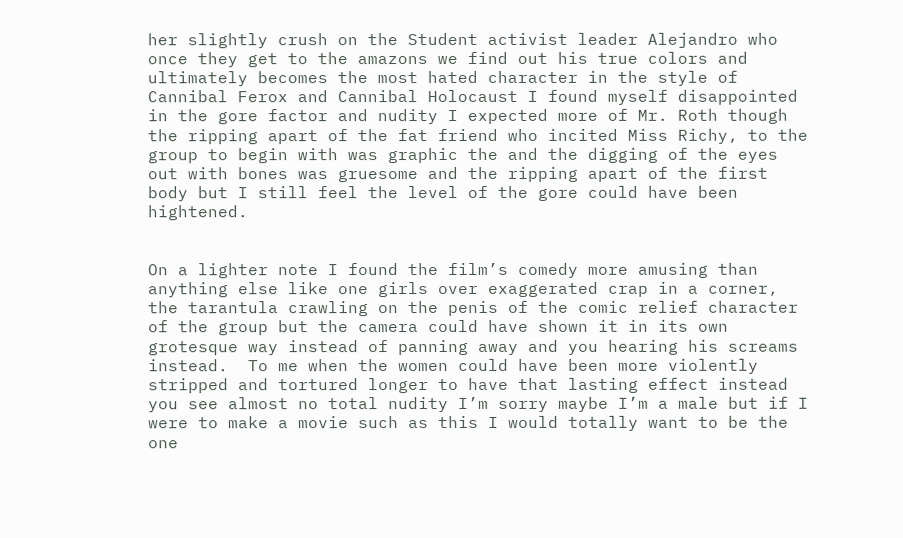her slightly crush on the Student activist leader Alejandro who once they get to the amazons we find out his true colors and ultimately becomes the most hated character in the style of Cannibal Ferox and Cannibal Holocaust I found myself disappointed in the gore factor and nudity I expected more of Mr. Roth though the ripping apart of the fat friend who incited Miss Richy, to the group to begin with was graphic the and the digging of the eyes out with bones was gruesome and the ripping apart of the first body but I still feel the level of the gore could have been hightened.


On a lighter note I found the film’s comedy more amusing than anything else like one girls over exaggerated crap in a corner, the tarantula crawling on the penis of the comic relief character of the group but the camera could have shown it in its own grotesque way instead of panning away and you hearing his screams instead.  To me when the women could have been more violently stripped and tortured longer to have that lasting effect instead you see almost no total nudity I’m sorry maybe I’m a male but if I were to make a movie such as this I would totally want to be the one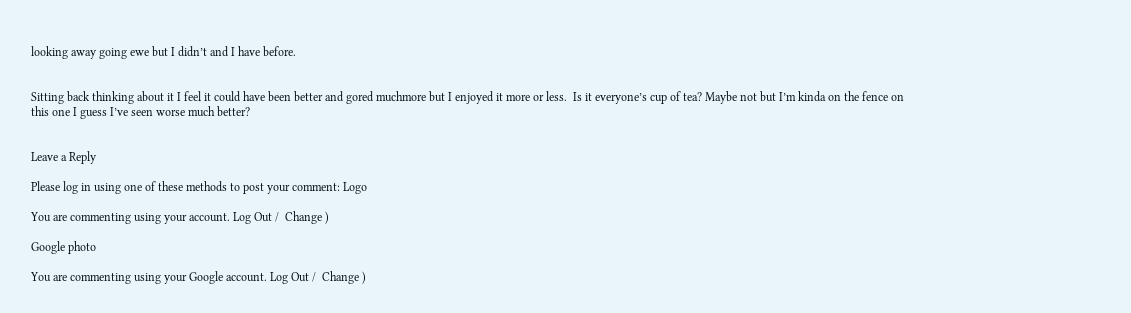looking away going ewe but I didn’t and I have before.


Sitting back thinking about it I feel it could have been better and gored muchmore but I enjoyed it more or less.  Is it everyone’s cup of tea? Maybe not but I’m kinda on the fence on this one I guess I’ve seen worse much better?


Leave a Reply

Please log in using one of these methods to post your comment: Logo

You are commenting using your account. Log Out /  Change )

Google photo

You are commenting using your Google account. Log Out /  Change )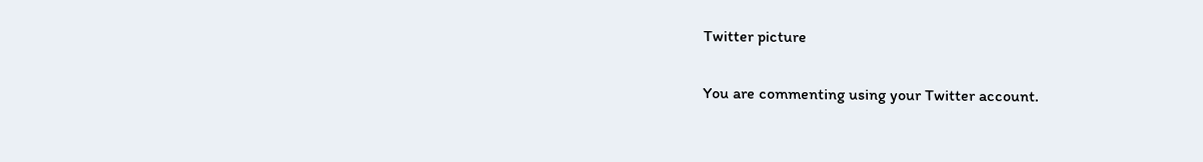Twitter picture

You are commenting using your Twitter account.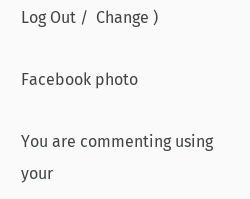Log Out /  Change )

Facebook photo

You are commenting using your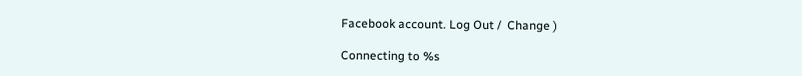Facebook account. Log Out /  Change )

Connecting to %s